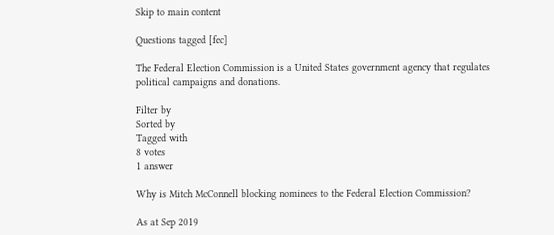Skip to main content

Questions tagged [fec]

The Federal Election Commission is a United States government agency that regulates political campaigns and donations.

Filter by
Sorted by
Tagged with
8 votes
1 answer

Why is Mitch McConnell blocking nominees to the Federal Election Commission?

As at Sep 2019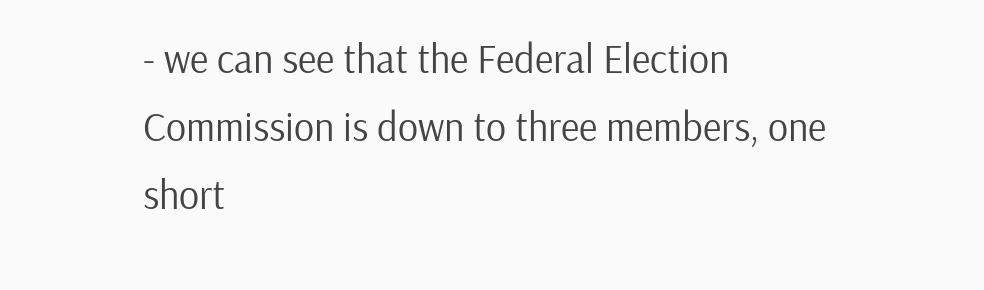- we can see that the Federal Election Commission is down to three members, one short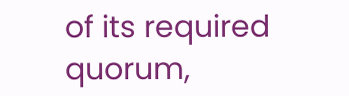of its required quorum,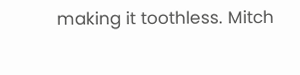making it toothless. Mitch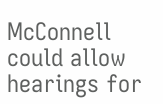McConnell could allow hearings for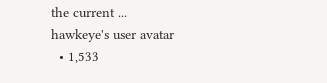the current ...
hawkeye's user avatar
  • 1,533